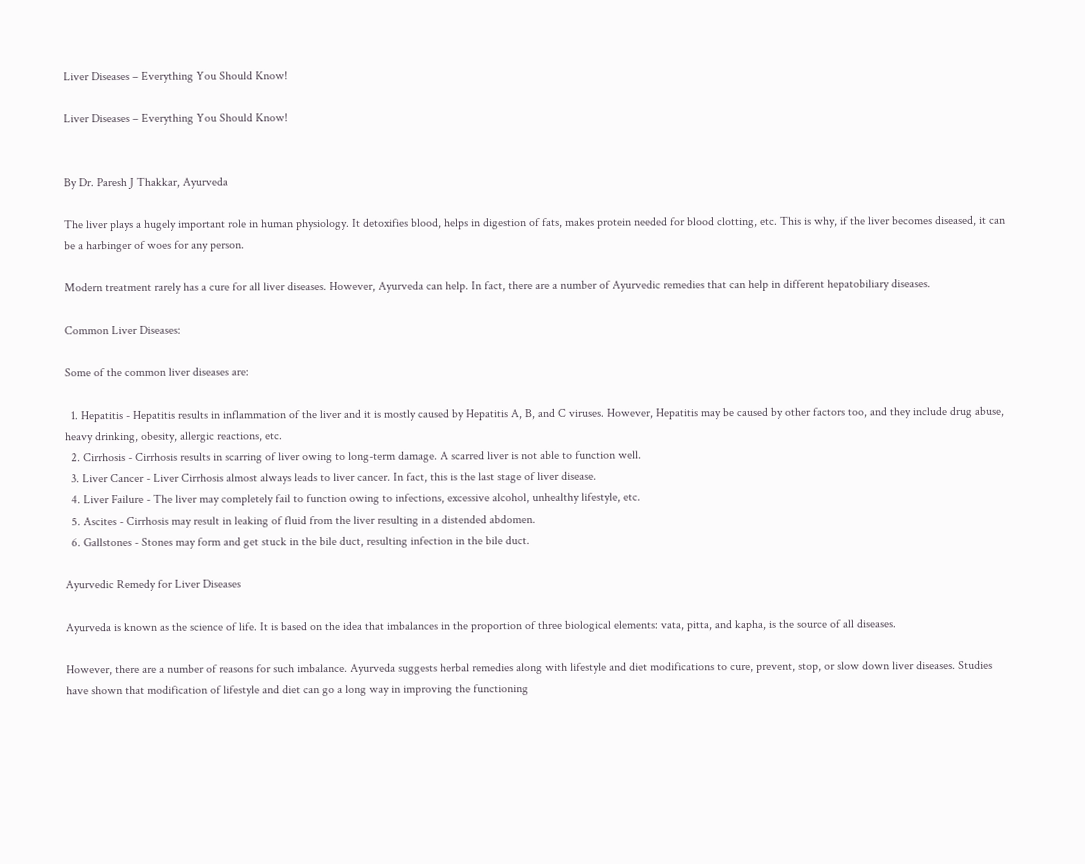Liver Diseases – Everything You Should Know!

Liver Diseases – Everything You Should Know!


By Dr. Paresh J Thakkar, Ayurveda

The liver plays a hugely important role in human physiology. It detoxifies blood, helps in digestion of fats, makes protein needed for blood clotting, etc. This is why, if the liver becomes diseased, it can be a harbinger of woes for any person.

Modern treatment rarely has a cure for all liver diseases. However, Ayurveda can help. In fact, there are a number of Ayurvedic remedies that can help in different hepatobiliary diseases.

Common Liver Diseases:

Some of the common liver diseases are:

  1. Hepatitis - Hepatitis results in inflammation of the liver and it is mostly caused by Hepatitis A, B, and C viruses. However, Hepatitis may be caused by other factors too, and they include drug abuse, heavy drinking, obesity, allergic reactions, etc.
  2. Cirrhosis - Cirrhosis results in scarring of liver owing to long-term damage. A scarred liver is not able to function well.
  3. Liver Cancer - Liver Cirrhosis almost always leads to liver cancer. In fact, this is the last stage of liver disease.
  4. Liver Failure - The liver may completely fail to function owing to infections, excessive alcohol, unhealthy lifestyle, etc.
  5. Ascites - Cirrhosis may result in leaking of fluid from the liver resulting in a distended abdomen.
  6. Gallstones - Stones may form and get stuck in the bile duct, resulting infection in the bile duct.

Ayurvedic Remedy for Liver Diseases

Ayurveda is known as the science of life. It is based on the idea that imbalances in the proportion of three biological elements: vata, pitta, and kapha, is the source of all diseases.

However, there are a number of reasons for such imbalance. Ayurveda suggests herbal remedies along with lifestyle and diet modifications to cure, prevent, stop, or slow down liver diseases. Studies have shown that modification of lifestyle and diet can go a long way in improving the functioning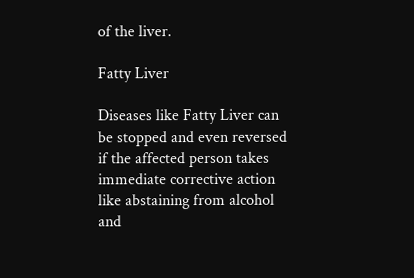of the liver.

Fatty Liver

Diseases like Fatty Liver can be stopped and even reversed if the affected person takes immediate corrective action like abstaining from alcohol and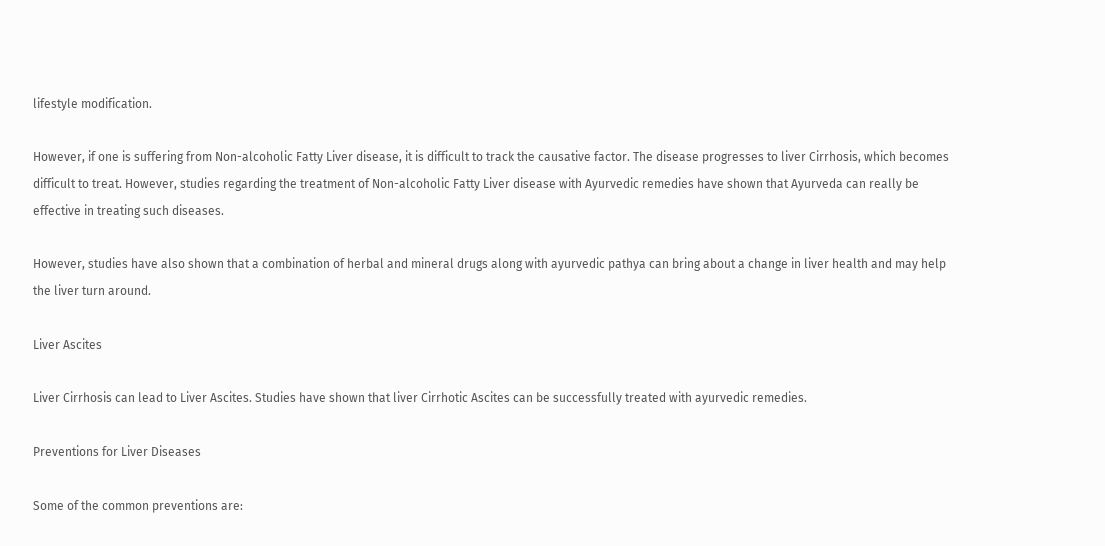lifestyle modification.

However, if one is suffering from Non-alcoholic Fatty Liver disease, it is difficult to track the causative factor. The disease progresses to liver Cirrhosis, which becomes difficult to treat. However, studies regarding the treatment of Non-alcoholic Fatty Liver disease with Ayurvedic remedies have shown that Ayurveda can really be effective in treating such diseases.

However, studies have also shown that a combination of herbal and mineral drugs along with ayurvedic pathya can bring about a change in liver health and may help the liver turn around.

Liver Ascites

Liver Cirrhosis can lead to Liver Ascites. Studies have shown that liver Cirrhotic Ascites can be successfully treated with ayurvedic remedies.

Preventions for Liver Diseases

Some of the common preventions are: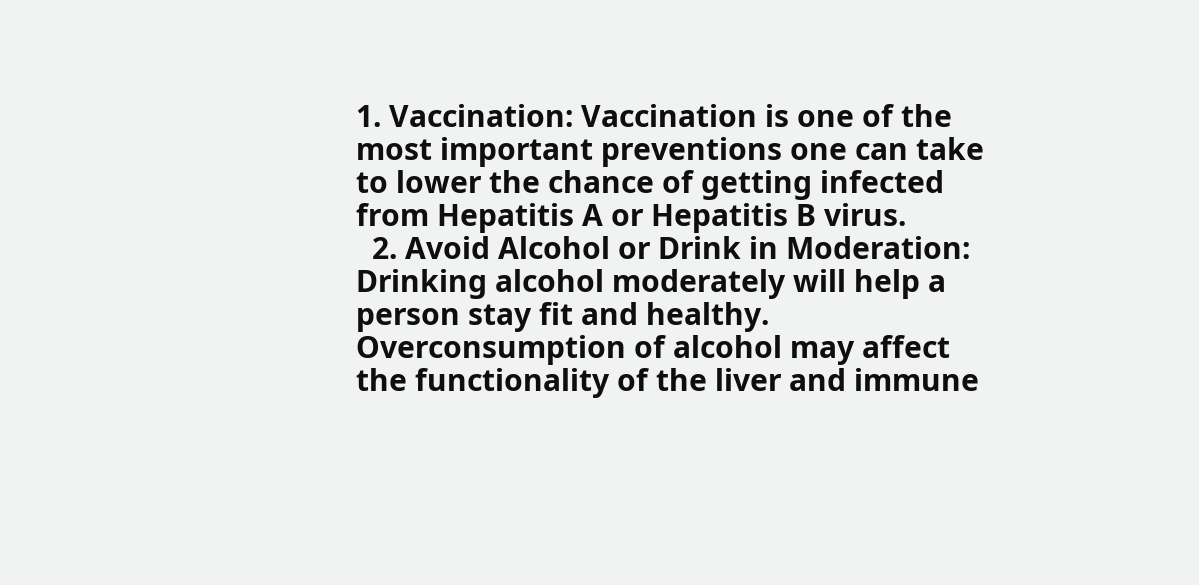1. Vaccination: Vaccination is one of the most important preventions one can take to lower the chance of getting infected from Hepatitis A or Hepatitis B virus.
  2. Avoid Alcohol or Drink in Moderation: Drinking alcohol moderately will help a person stay fit and healthy. Overconsumption of alcohol may affect the functionality of the liver and immune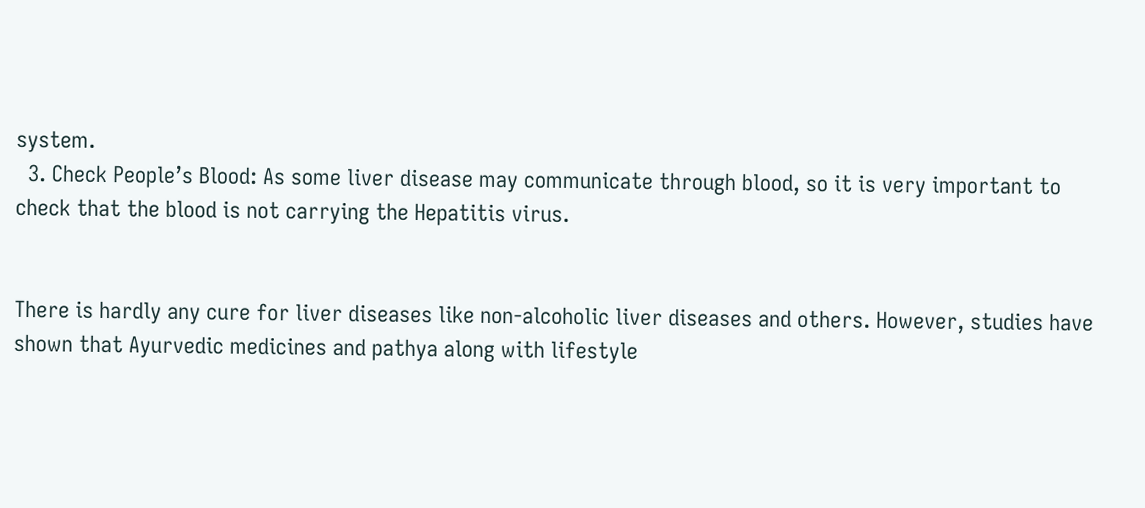system.
  3. Check People’s Blood: As some liver disease may communicate through blood, so it is very important to check that the blood is not carrying the Hepatitis virus.


There is hardly any cure for liver diseases like non-alcoholic liver diseases and others. However, studies have shown that Ayurvedic medicines and pathya along with lifestyle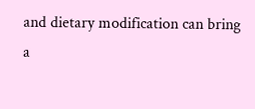and dietary modification can bring a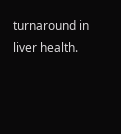turnaround in liver health.